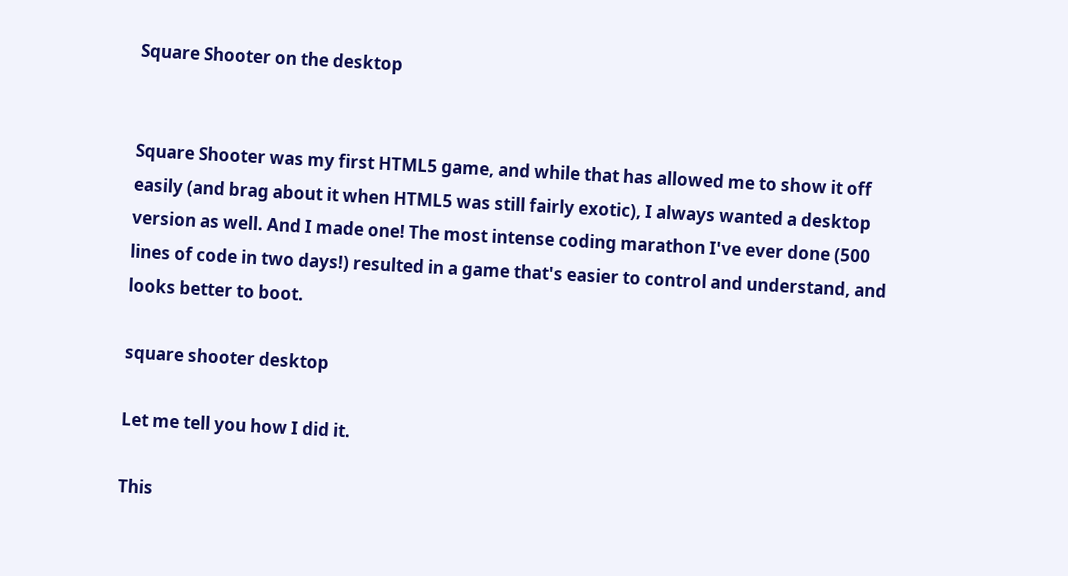Square Shooter on the desktop


Square Shooter was my first HTML5 game, and while that has allowed me to show it off easily (and brag about it when HTML5 was still fairly exotic), I always wanted a desktop version as well. And I made one! The most intense coding marathon I've ever done (500 lines of code in two days!) resulted in a game that's easier to control and understand, and looks better to boot.

square shooter desktop

Let me tell you how I did it.

This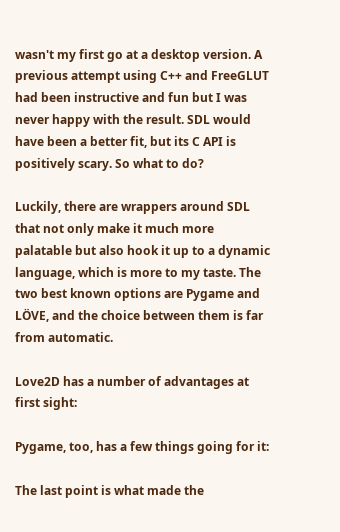wasn't my first go at a desktop version. A previous attempt using C++ and FreeGLUT had been instructive and fun but I was never happy with the result. SDL would have been a better fit, but its C API is positively scary. So what to do?

Luckily, there are wrappers around SDL that not only make it much more palatable but also hook it up to a dynamic language, which is more to my taste. The two best known options are Pygame and LÖVE, and the choice between them is far from automatic.

Love2D has a number of advantages at first sight:

Pygame, too, has a few things going for it:

The last point is what made the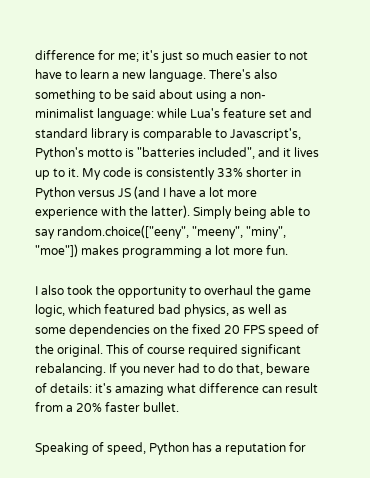difference for me; it's just so much easier to not have to learn a new language. There's also something to be said about using a non-minimalist language: while Lua's feature set and standard library is comparable to Javascript's, Python's motto is "batteries included", and it lives up to it. My code is consistently 33% shorter in Python versus JS (and I have a lot more experience with the latter). Simply being able to say random.choice(["eeny", "meeny", "miny", "moe"]) makes programming a lot more fun.

I also took the opportunity to overhaul the game logic, which featured bad physics, as well as some dependencies on the fixed 20 FPS speed of the original. This of course required significant rebalancing. If you never had to do that, beware of details: it's amazing what difference can result from a 20% faster bullet.

Speaking of speed, Python has a reputation for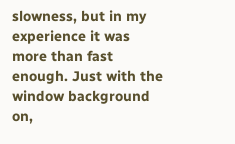slowness, but in my experience it was more than fast enough. Just with the window background on,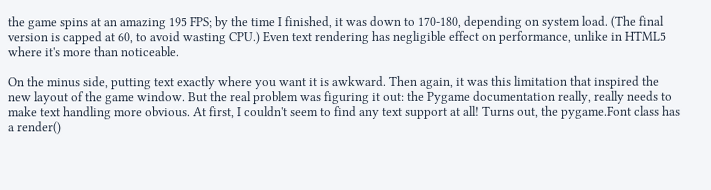the game spins at an amazing 195 FPS; by the time I finished, it was down to 170-180, depending on system load. (The final version is capped at 60, to avoid wasting CPU.) Even text rendering has negligible effect on performance, unlike in HTML5 where it's more than noticeable.

On the minus side, putting text exactly where you want it is awkward. Then again, it was this limitation that inspired the new layout of the game window. But the real problem was figuring it out: the Pygame documentation really, really needs to make text handling more obvious. At first, I couldn't seem to find any text support at all! Turns out, the pygame.Font class has a render()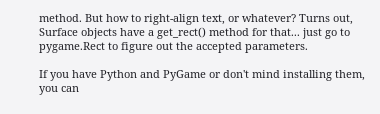method. But how to right-align text, or whatever? Turns out, Surface objects have a get_rect() method for that... just go to pygame.Rect to figure out the accepted parameters.

If you have Python and PyGame or don't mind installing them, you can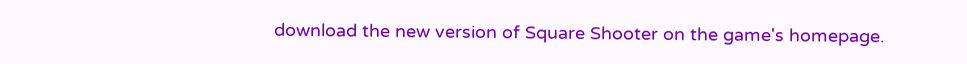download the new version of Square Shooter on the game's homepage.